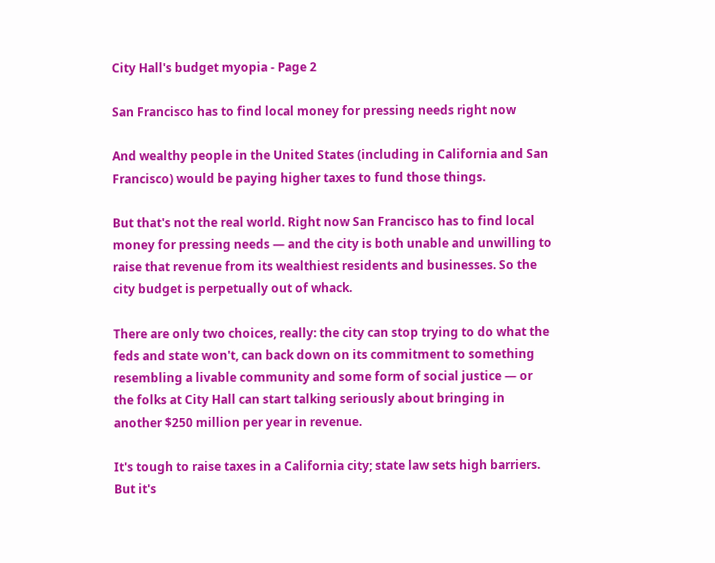City Hall's budget myopia - Page 2

San Francisco has to find local money for pressing needs right now

And wealthy people in the United States (including in California and San Francisco) would be paying higher taxes to fund those things.

But that's not the real world. Right now San Francisco has to find local money for pressing needs — and the city is both unable and unwilling to raise that revenue from its wealthiest residents and businesses. So the city budget is perpetually out of whack.

There are only two choices, really: the city can stop trying to do what the feds and state won't, can back down on its commitment to something resembling a livable community and some form of social justice — or the folks at City Hall can start talking seriously about bringing in another $250 million per year in revenue.

It's tough to raise taxes in a California city; state law sets high barriers. But it's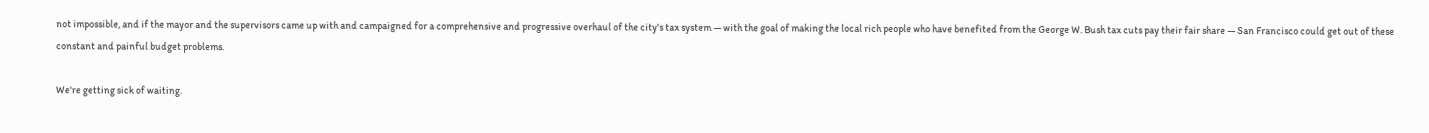not impossible, and if the mayor and the supervisors came up with and campaigned for a comprehensive and progressive overhaul of the city's tax system — with the goal of making the local rich people who have benefited from the George W. Bush tax cuts pay their fair share — San Francisco could get out of these constant and painful budget problems.

We're getting sick of waiting.